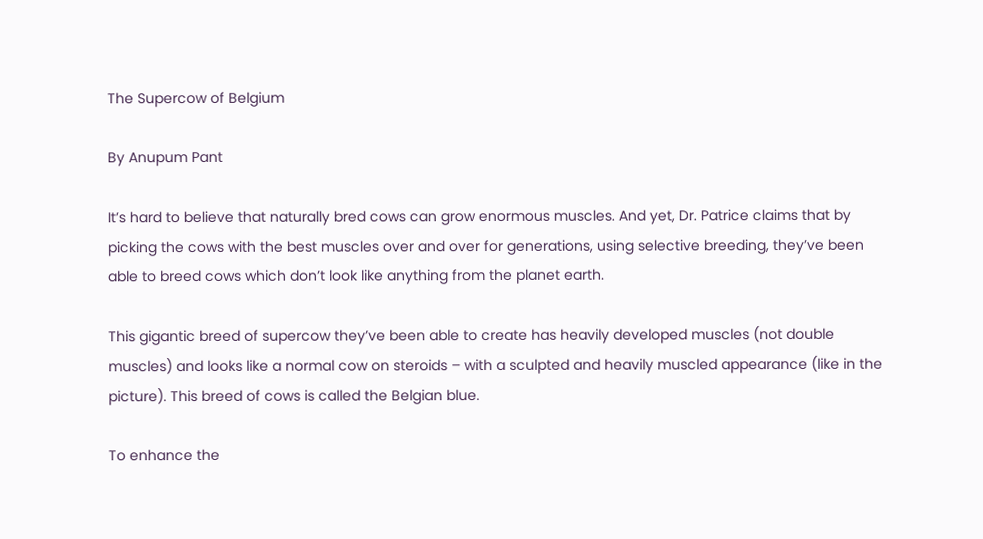The Supercow of Belgium

By Anupum Pant

It’s hard to believe that naturally bred cows can grow enormous muscles. And yet, Dr. Patrice claims that by picking the cows with the best muscles over and over for generations, using selective breeding, they’ve been able to breed cows which don’t look like anything from the planet earth.

This gigantic breed of supercow they’ve been able to create has heavily developed muscles (not double muscles) and looks like a normal cow on steroids – with a sculpted and heavily muscled appearance (like in the picture). This breed of cows is called the Belgian blue.

To enhance the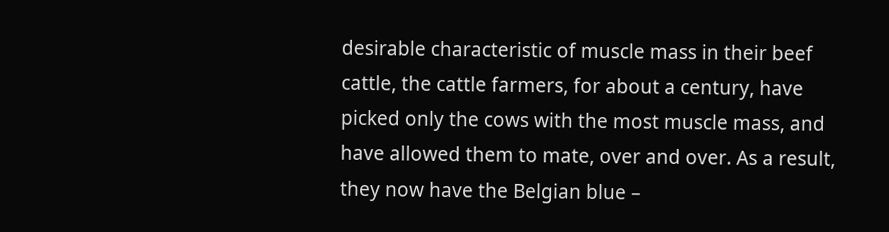desirable characteristic of muscle mass in their beef cattle, the cattle farmers, for about a century, have picked only the cows with the most muscle mass, and have allowed them to mate, over and over. As a result, they now have the Belgian blue –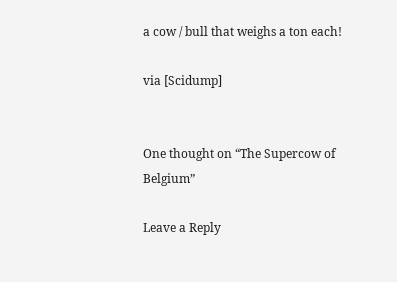a cow / bull that weighs a ton each!

via [Scidump]


One thought on “The Supercow of Belgium”

Leave a Reply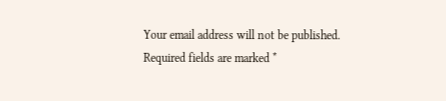Your email address will not be published. Required fields are marked *